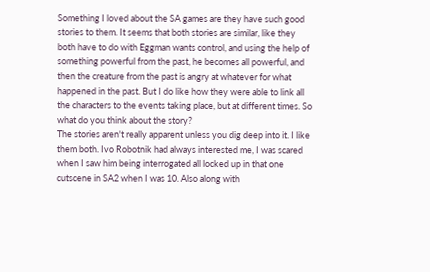Something I loved about the SA games are they have such good stories to them. It seems that both stories are similar, like they both have to do with Eggman wants control, and using the help of something powerful from the past, he becomes all powerful, and then the creature from the past is angry at whatever for what happened in the past. But I do like how they were able to link all the characters to the events taking place, but at different times. So what do you think about the story?
The stories aren't really apparent unless you dig deep into it. I like them both. Ivo Robotnik had always interested me, I was scared when I saw him being interrogated all locked up in that one cutscene in SA2 when I was 10. Also along with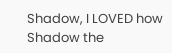Shadow, I LOVED how Shadow the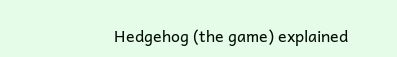Hedgehog (the game) explained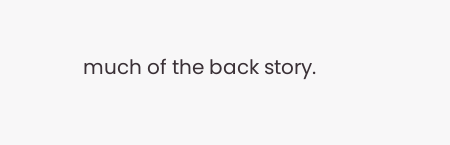much of the back story.